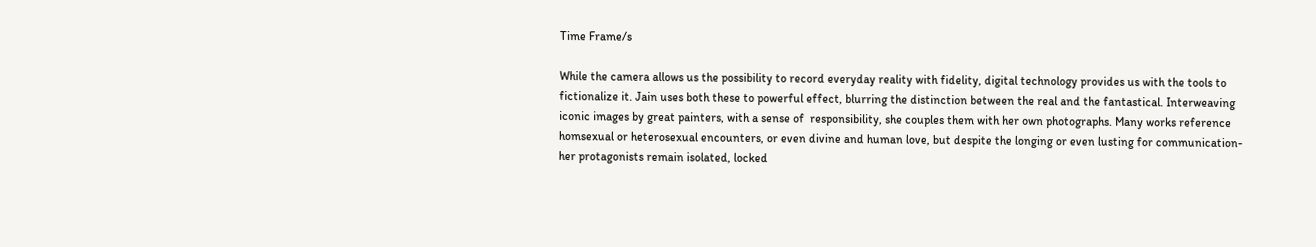Time Frame/s

While the camera allows us the possibility to record everyday reality with fidelity, digital technology provides us with the tools to fictionalize it. Jain uses both these to powerful effect, blurring the distinction between the real and the fantastical. Interweaving  iconic images by great painters, with a sense of  responsibility, she couples them with her own photographs. Many works reference homsexual or heterosexual encounters, or even divine and human love, but despite the longing or even lusting for communication- her protagonists remain isolated, locked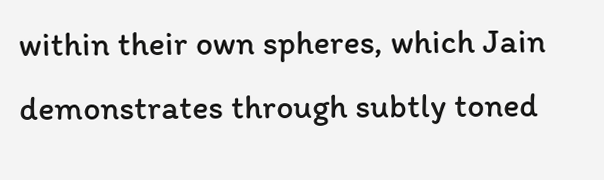within their own spheres, which Jain demonstrates through subtly toned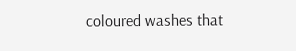coloured washes that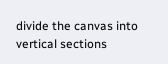divide the canvas into vertical sections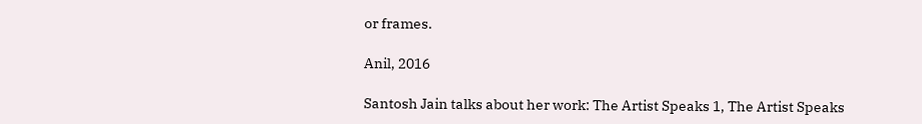or frames.

Anil, 2016

Santosh Jain talks about her work: The Artist Speaks 1, The Artist Speaks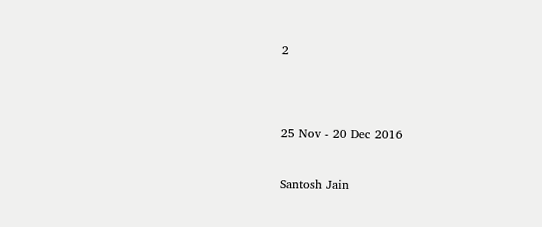2




25 Nov - 20 Dec 2016


Santosh Jain